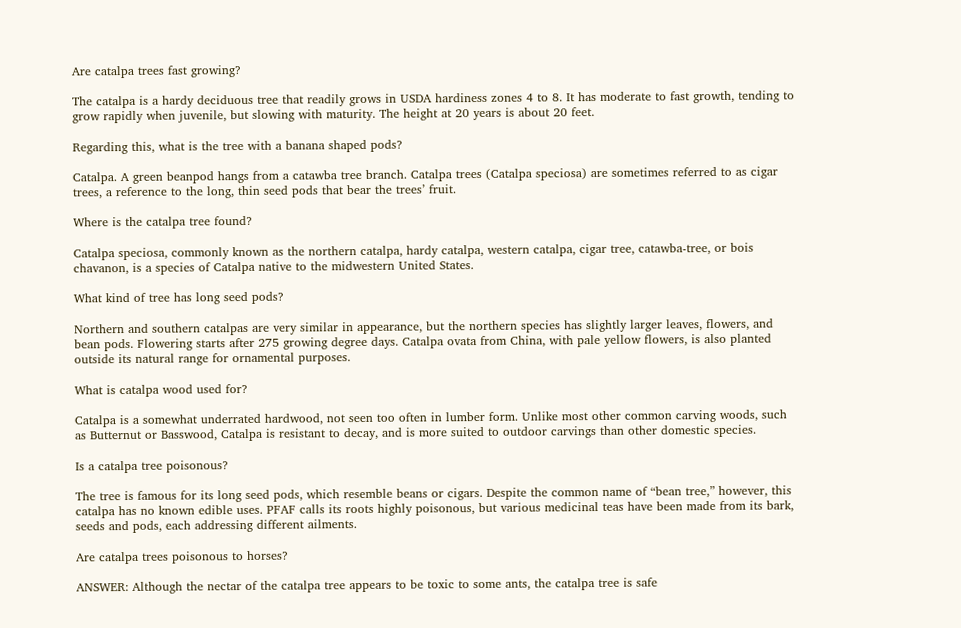Are catalpa trees fast growing?

The catalpa is a hardy deciduous tree that readily grows in USDA hardiness zones 4 to 8. It has moderate to fast growth, tending to grow rapidly when juvenile, but slowing with maturity. The height at 20 years is about 20 feet.

Regarding this, what is the tree with a banana shaped pods?

Catalpa. A green beanpod hangs from a catawba tree branch. Catalpa trees (Catalpa speciosa) are sometimes referred to as cigar trees, a reference to the long, thin seed pods that bear the trees’ fruit.

Where is the catalpa tree found?

Catalpa speciosa, commonly known as the northern catalpa, hardy catalpa, western catalpa, cigar tree, catawba-tree, or bois chavanon, is a species of Catalpa native to the midwestern United States.

What kind of tree has long seed pods?

Northern and southern catalpas are very similar in appearance, but the northern species has slightly larger leaves, flowers, and bean pods. Flowering starts after 275 growing degree days. Catalpa ovata from China, with pale yellow flowers, is also planted outside its natural range for ornamental purposes.

What is catalpa wood used for?

Catalpa is a somewhat underrated hardwood, not seen too often in lumber form. Unlike most other common carving woods, such as Butternut or Basswood, Catalpa is resistant to decay, and is more suited to outdoor carvings than other domestic species.

Is a catalpa tree poisonous?

The tree is famous for its long seed pods, which resemble beans or cigars. Despite the common name of “bean tree,” however, this catalpa has no known edible uses. PFAF calls its roots highly poisonous, but various medicinal teas have been made from its bark, seeds and pods, each addressing different ailments.

Are catalpa trees poisonous to horses?

ANSWER: Although the nectar of the catalpa tree appears to be toxic to some ants, the catalpa tree is safe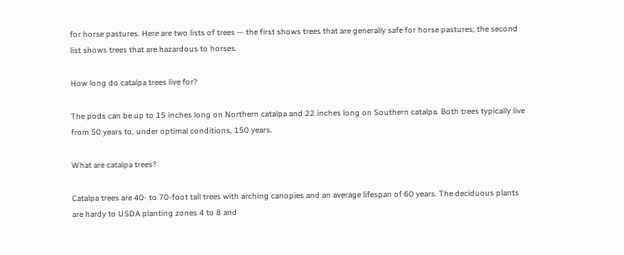for horse pastures. Here are two lists of trees — the first shows trees that are generally safe for horse pastures; the second list shows trees that are hazardous to horses.

How long do catalpa trees live for?

The pods can be up to 15 inches long on Northern catalpa and 22 inches long on Southern catalpa. Both trees typically live from 50 years to, under optimal conditions, 150 years.

What are catalpa trees?

Catalpa trees are 40- to 70-foot tall trees with arching canopies and an average lifespan of 60 years. The deciduous plants are hardy to USDA planting zones 4 to 8 and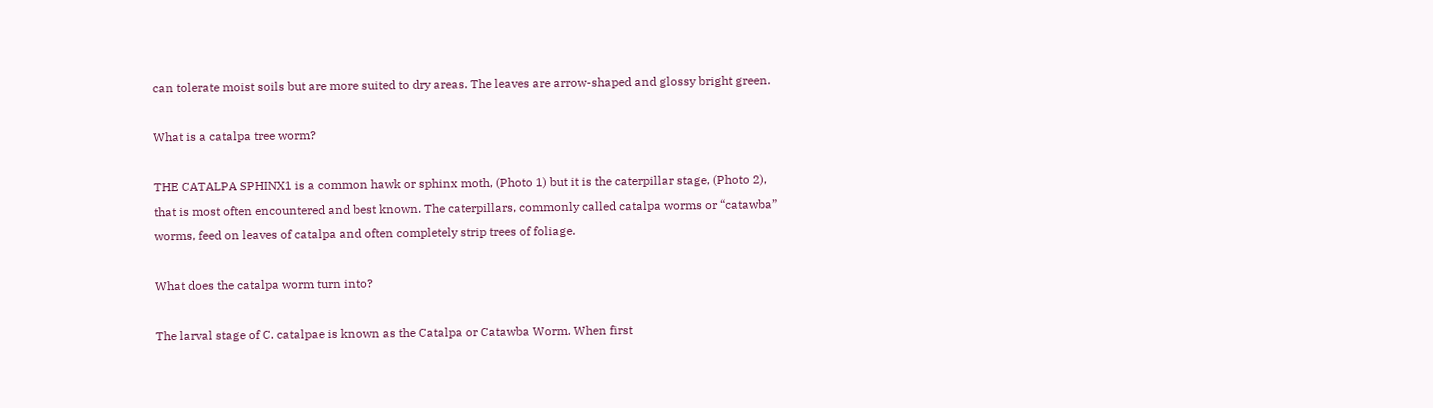can tolerate moist soils but are more suited to dry areas. The leaves are arrow-shaped and glossy bright green.

What is a catalpa tree worm?

THE CATALPA SPHINX1 is a common hawk or sphinx moth, (Photo 1) but it is the caterpillar stage, (Photo 2), that is most often encountered and best known. The caterpillars, commonly called catalpa worms or “catawba” worms, feed on leaves of catalpa and often completely strip trees of foliage.

What does the catalpa worm turn into?

The larval stage of C. catalpae is known as the Catalpa or Catawba Worm. When first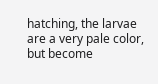hatching, the larvae are a very pale color, but become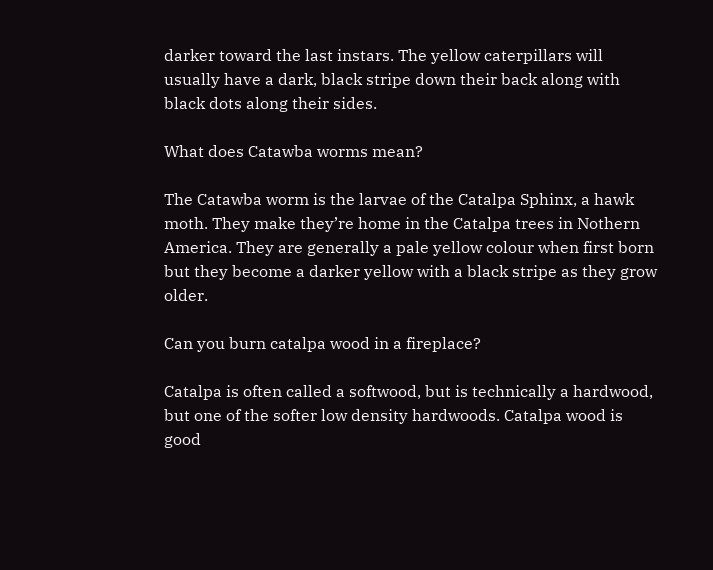darker toward the last instars. The yellow caterpillars will usually have a dark, black stripe down their back along with black dots along their sides.

What does Catawba worms mean?

The Catawba worm is the larvae of the Catalpa Sphinx, a hawk moth. They make they’re home in the Catalpa trees in Nothern America. They are generally a pale yellow colour when first born but they become a darker yellow with a black stripe as they grow older.

Can you burn catalpa wood in a fireplace?

Catalpa is often called a softwood, but is technically a hardwood, but one of the softer low density hardwoods. Catalpa wood is good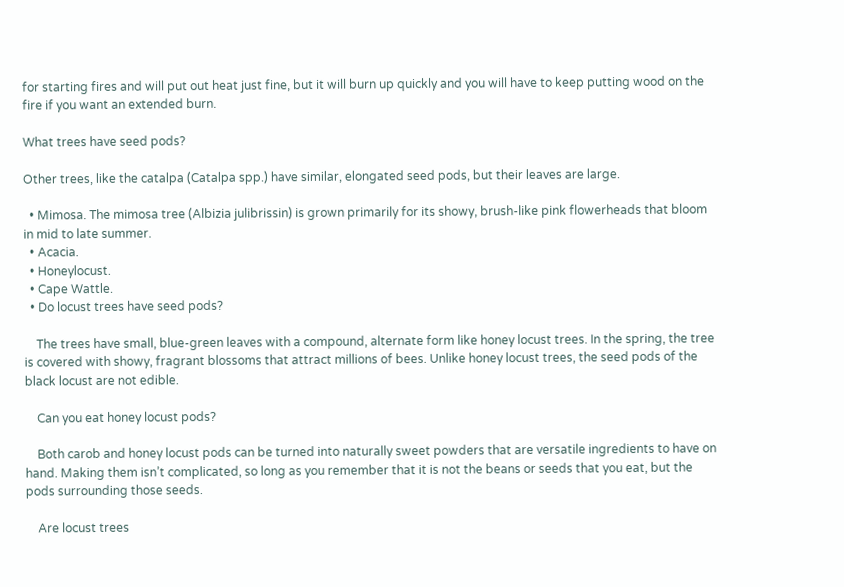for starting fires and will put out heat just fine, but it will burn up quickly and you will have to keep putting wood on the fire if you want an extended burn.

What trees have seed pods?

Other trees, like the catalpa (Catalpa spp.) have similar, elongated seed pods, but their leaves are large.

  • Mimosa. The mimosa tree (Albizia julibrissin) is grown primarily for its showy, brush-like pink flowerheads that bloom in mid to late summer.
  • Acacia.
  • Honeylocust.
  • Cape Wattle.
  • Do locust trees have seed pods?

    The trees have small, blue-green leaves with a compound, alternate form like honey locust trees. In the spring, the tree is covered with showy, fragrant blossoms that attract millions of bees. Unlike honey locust trees, the seed pods of the black locust are not edible.

    Can you eat honey locust pods?

    Both carob and honey locust pods can be turned into naturally sweet powders that are versatile ingredients to have on hand. Making them isn’t complicated, so long as you remember that it is not the beans or seeds that you eat, but the pods surrounding those seeds.

    Are locust trees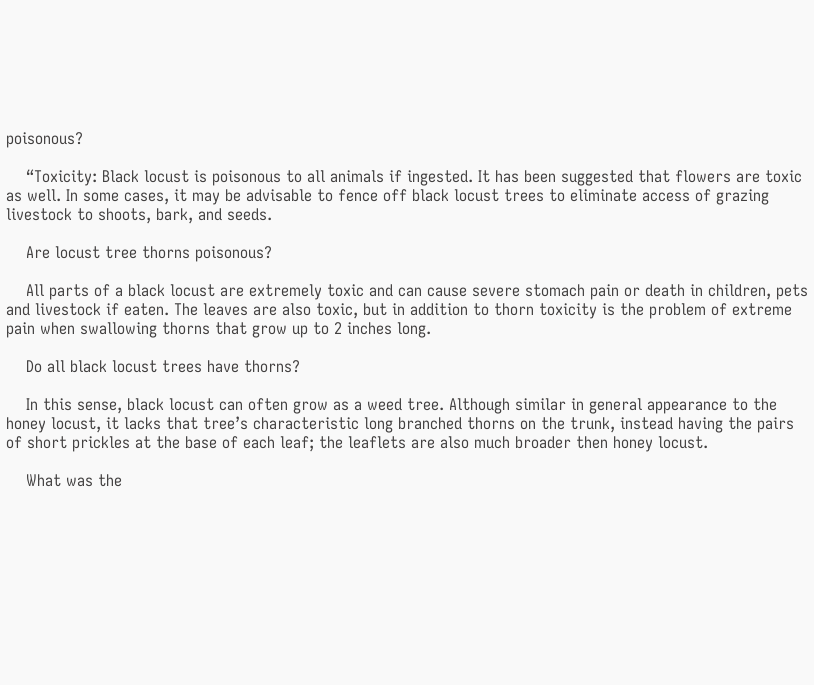poisonous?

    “Toxicity: Black locust is poisonous to all animals if ingested. It has been suggested that flowers are toxic as well. In some cases, it may be advisable to fence off black locust trees to eliminate access of grazing livestock to shoots, bark, and seeds.

    Are locust tree thorns poisonous?

    All parts of a black locust are extremely toxic and can cause severe stomach pain or death in children, pets and livestock if eaten. The leaves are also toxic, but in addition to thorn toxicity is the problem of extreme pain when swallowing thorns that grow up to 2 inches long.

    Do all black locust trees have thorns?

    In this sense, black locust can often grow as a weed tree. Although similar in general appearance to the honey locust, it lacks that tree’s characteristic long branched thorns on the trunk, instead having the pairs of short prickles at the base of each leaf; the leaflets are also much broader then honey locust.

    What was the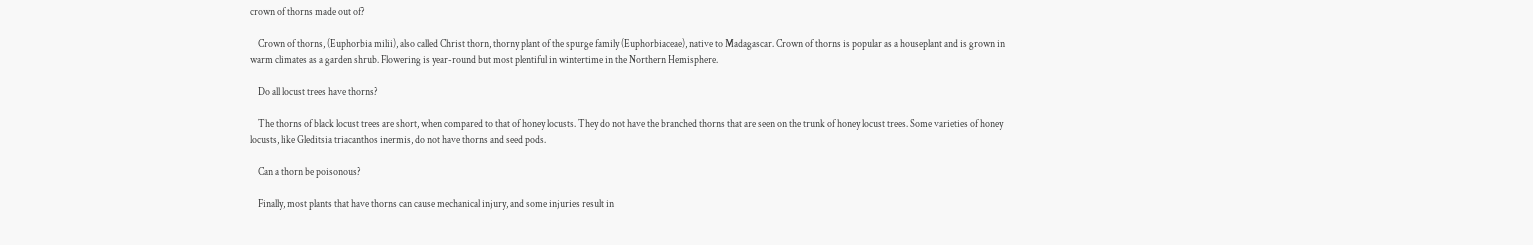crown of thorns made out of?

    Crown of thorns, (Euphorbia milii), also called Christ thorn, thorny plant of the spurge family (Euphorbiaceae), native to Madagascar. Crown of thorns is popular as a houseplant and is grown in warm climates as a garden shrub. Flowering is year-round but most plentiful in wintertime in the Northern Hemisphere.

    Do all locust trees have thorns?

    The thorns of black locust trees are short, when compared to that of honey locusts. They do not have the branched thorns that are seen on the trunk of honey locust trees. Some varieties of honey locusts, like Gleditsia triacanthos inermis, do not have thorns and seed pods.

    Can a thorn be poisonous?

    Finally, most plants that have thorns can cause mechanical injury, and some injuries result in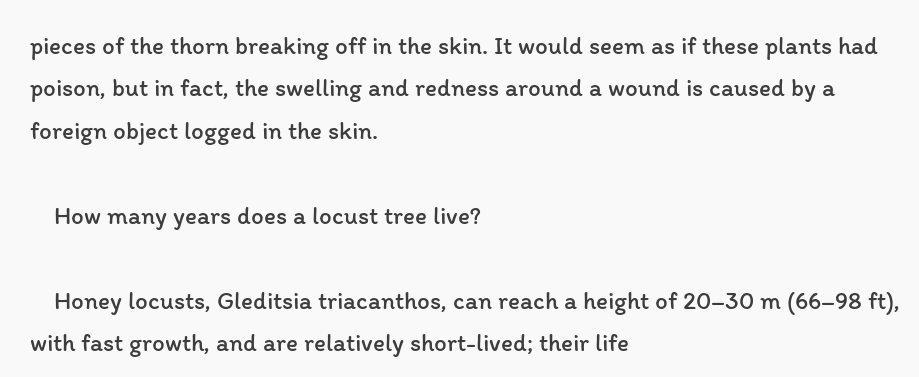pieces of the thorn breaking off in the skin. It would seem as if these plants had poison, but in fact, the swelling and redness around a wound is caused by a foreign object logged in the skin.

    How many years does a locust tree live?

    Honey locusts, Gleditsia triacanthos, can reach a height of 20–30 m (66–98 ft), with fast growth, and are relatively short-lived; their life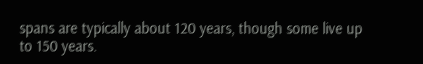spans are typically about 120 years, though some live up to 150 years.